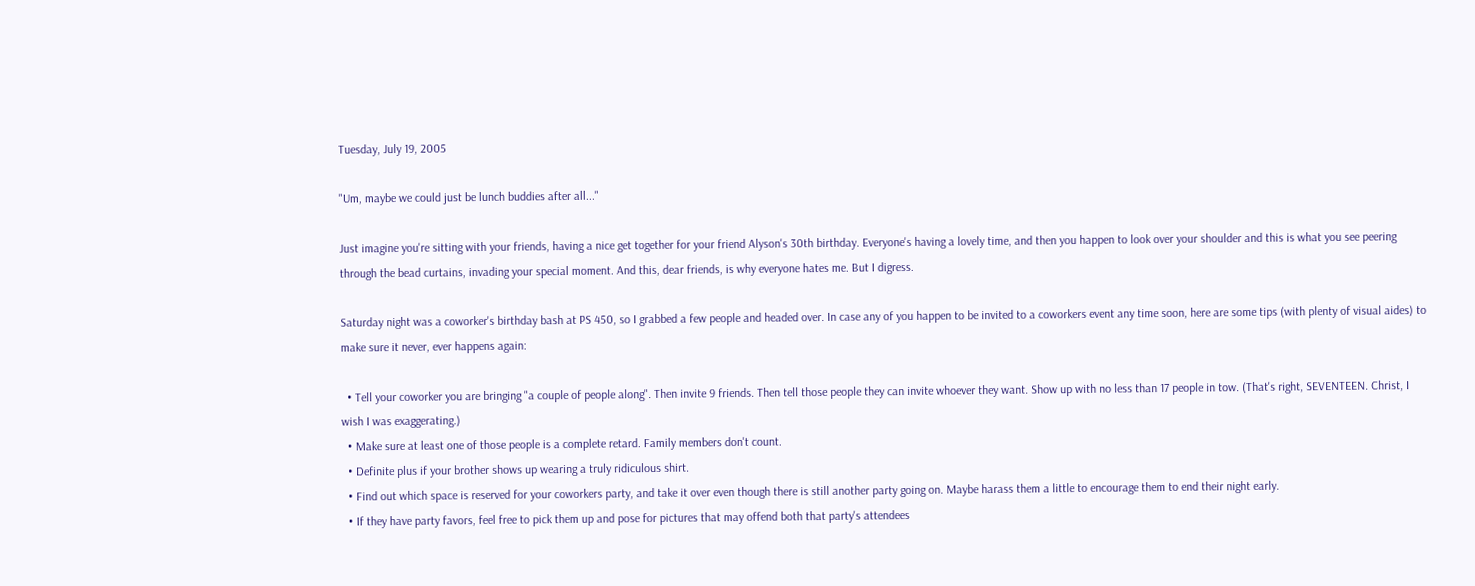Tuesday, July 19, 2005

"Um, maybe we could just be lunch buddies after all..."

Just imagine you're sitting with your friends, having a nice get together for your friend Alyson's 30th birthday. Everyone's having a lovely time, and then you happen to look over your shoulder and this is what you see peering through the bead curtains, invading your special moment. And this, dear friends, is why everyone hates me. But I digress.

Saturday night was a coworker's birthday bash at PS 450, so I grabbed a few people and headed over. In case any of you happen to be invited to a coworkers event any time soon, here are some tips (with plenty of visual aides) to make sure it never, ever happens again:

  • Tell your coworker you are bringing "a couple of people along". Then invite 9 friends. Then tell those people they can invite whoever they want. Show up with no less than 17 people in tow. (That's right, SEVENTEEN. Christ, I wish I was exaggerating.)
  • Make sure at least one of those people is a complete retard. Family members don't count.
  • Definite plus if your brother shows up wearing a truly ridiculous shirt.
  • Find out which space is reserved for your coworkers party, and take it over even though there is still another party going on. Maybe harass them a little to encourage them to end their night early.
  • If they have party favors, feel free to pick them up and pose for pictures that may offend both that party's attendees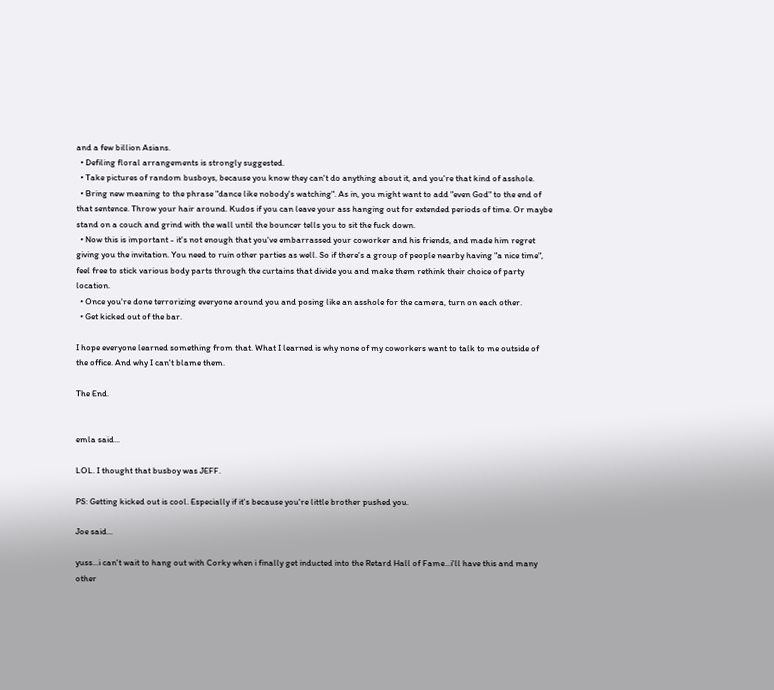and a few billion Asians.
  • Defiling floral arrangements is strongly suggested.
  • Take pictures of random busboys, because you know they can't do anything about it, and you're that kind of asshole.
  • Bring new meaning to the phrase "dance like nobody's watching". As in, you might want to add "even God" to the end of that sentence. Throw your hair around. Kudos if you can leave your ass hanging out for extended periods of time. Or maybe stand on a couch and grind with the wall until the bouncer tells you to sit the fuck down.
  • Now this is important - it's not enough that you've embarrassed your coworker and his friends, and made him regret giving you the invitation. You need to ruin other parties as well. So if there's a group of people nearby having "a nice time", feel free to stick various body parts through the curtains that divide you and make them rethink their choice of party location.
  • Once you're done terrorizing everyone around you and posing like an asshole for the camera, turn on each other.
  • Get kicked out of the bar.

I hope everyone learned something from that. What I learned is why none of my coworkers want to talk to me outside of the office. And why I can't blame them.

The End.


emla said...

LOL. I thought that busboy was JEFF.

PS: Getting kicked out is cool. Especially if it's because you're little brother pushed you.

Joe said...

yuss...i can't wait to hang out with Corky when i finally get inducted into the Retard Hall of Fame...i'll have this and many other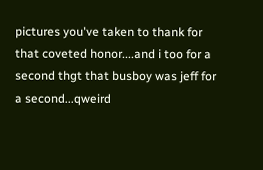pictures you've taken to thank for that coveted honor....and i too for a second thgt that busboy was jeff for a second...qweird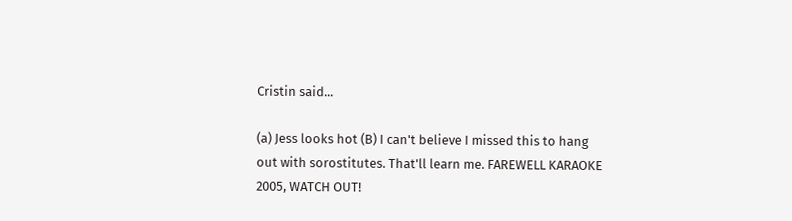Cristin said...

(a) Jess looks hot (B) I can't believe I missed this to hang out with sorostitutes. That'll learn me. FAREWELL KARAOKE 2005, WATCH OUT!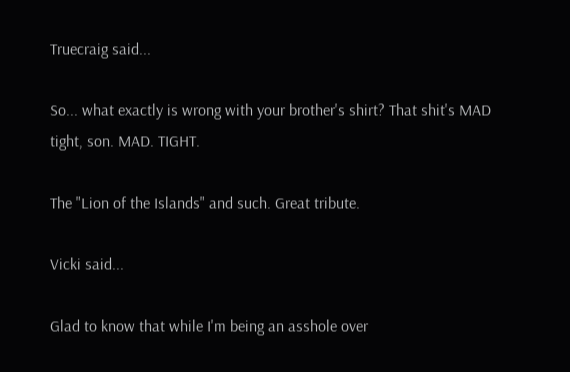Truecraig said...

So... what exactly is wrong with your brother's shirt? That shit's MAD tight, son. MAD. TIGHT.

The "Lion of the Islands" and such. Great tribute.

Vicki said...

Glad to know that while I'm being an asshole over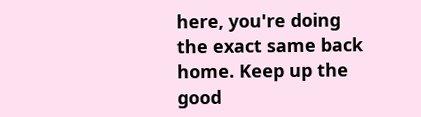here, you're doing the exact same back home. Keep up the good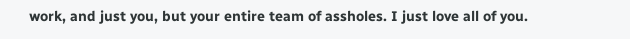work, and just you, but your entire team of assholes. I just love all of you.